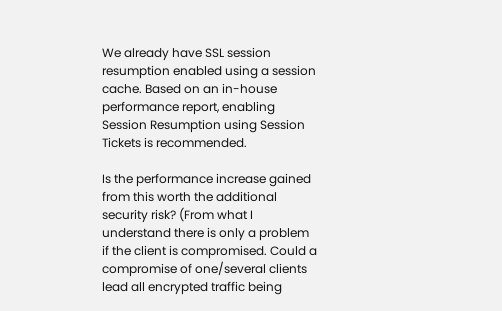We already have SSL session resumption enabled using a session cache. Based on an in-house performance report, enabling Session Resumption using Session Tickets is recommended.

Is the performance increase gained from this worth the additional security risk? (From what I understand there is only a problem if the client is compromised. Could a compromise of one/several clients lead all encrypted traffic being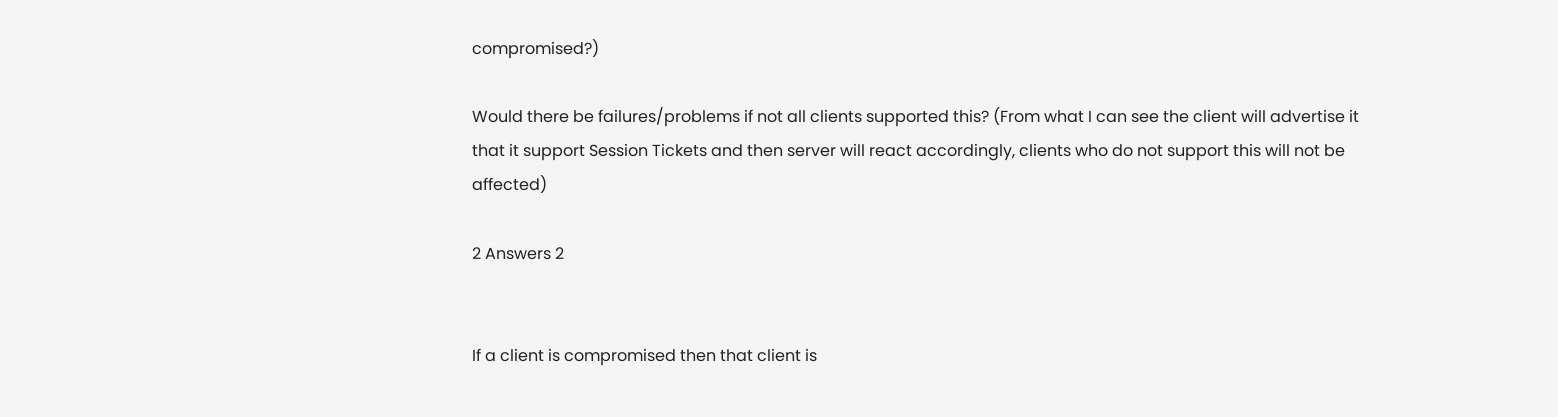compromised?)

Would there be failures/problems if not all clients supported this? (From what I can see the client will advertise it that it support Session Tickets and then server will react accordingly, clients who do not support this will not be affected)

2 Answers 2


If a client is compromised then that client is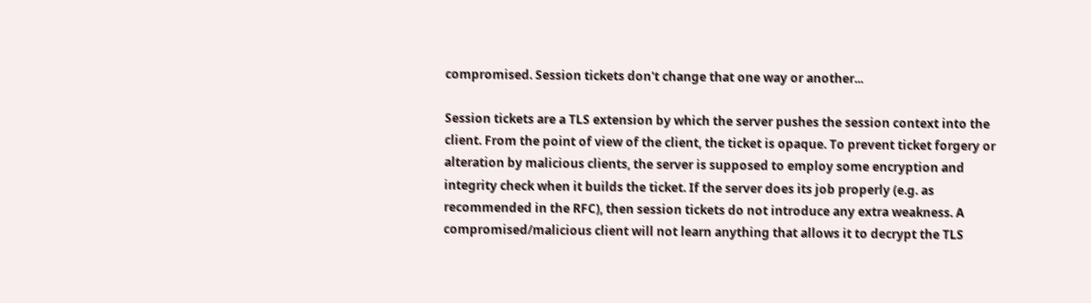compromised. Session tickets don't change that one way or another...

Session tickets are a TLS extension by which the server pushes the session context into the client. From the point of view of the client, the ticket is opaque. To prevent ticket forgery or alteration by malicious clients, the server is supposed to employ some encryption and integrity check when it builds the ticket. If the server does its job properly (e.g. as recommended in the RFC), then session tickets do not introduce any extra weakness. A compromised/malicious client will not learn anything that allows it to decrypt the TLS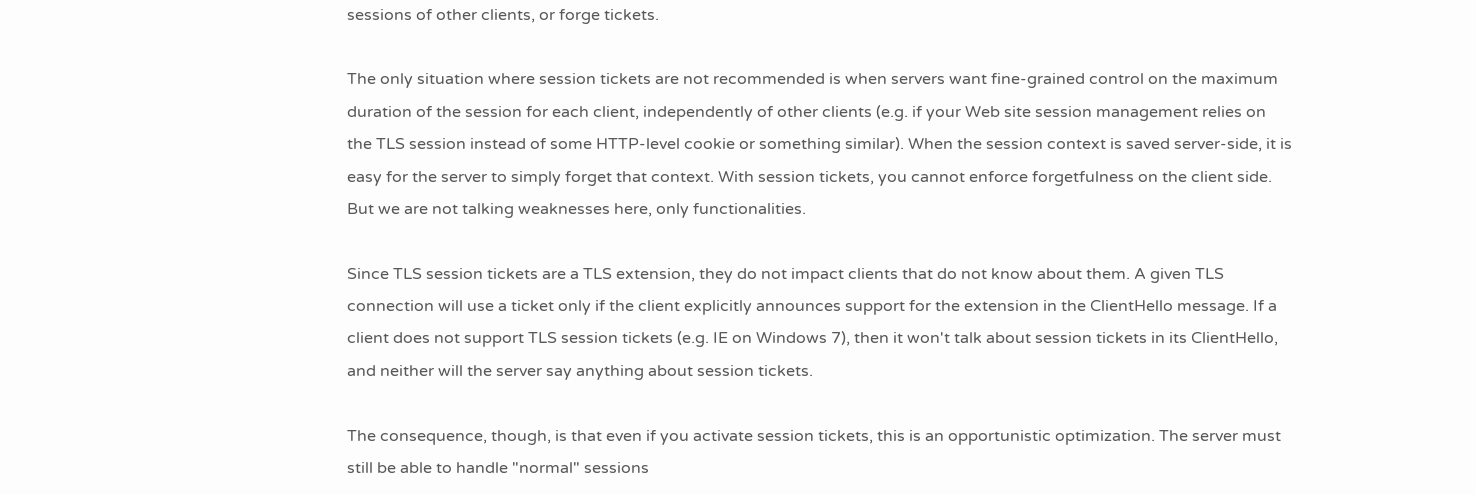sessions of other clients, or forge tickets.

The only situation where session tickets are not recommended is when servers want fine-grained control on the maximum duration of the session for each client, independently of other clients (e.g. if your Web site session management relies on the TLS session instead of some HTTP-level cookie or something similar). When the session context is saved server-side, it is easy for the server to simply forget that context. With session tickets, you cannot enforce forgetfulness on the client side. But we are not talking weaknesses here, only functionalities.

Since TLS session tickets are a TLS extension, they do not impact clients that do not know about them. A given TLS connection will use a ticket only if the client explicitly announces support for the extension in the ClientHello message. If a client does not support TLS session tickets (e.g. IE on Windows 7), then it won't talk about session tickets in its ClientHello, and neither will the server say anything about session tickets.

The consequence, though, is that even if you activate session tickets, this is an opportunistic optimization. The server must still be able to handle "normal" sessions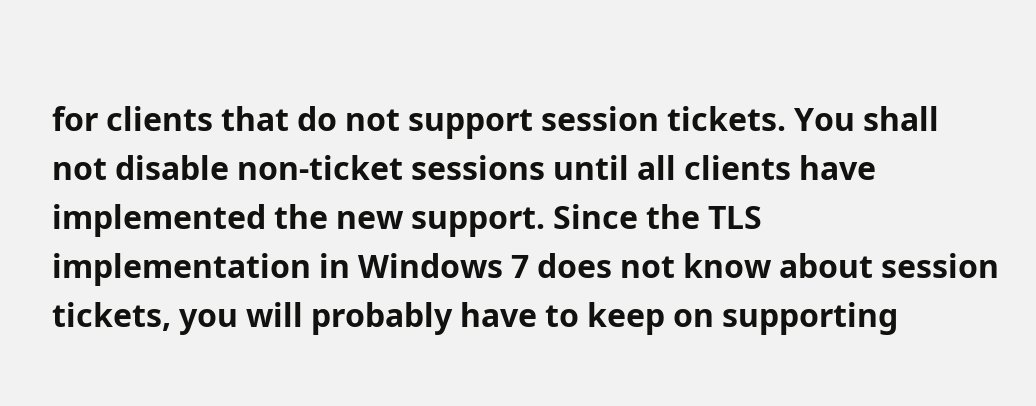for clients that do not support session tickets. You shall not disable non-ticket sessions until all clients have implemented the new support. Since the TLS implementation in Windows 7 does not know about session tickets, you will probably have to keep on supporting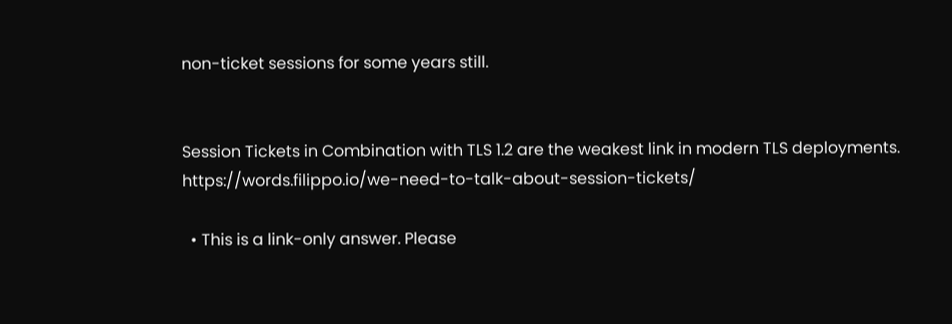non-ticket sessions for some years still.


Session Tickets in Combination with TLS 1.2 are the weakest link in modern TLS deployments. https://words.filippo.io/we-need-to-talk-about-session-tickets/

  • This is a link-only answer. Please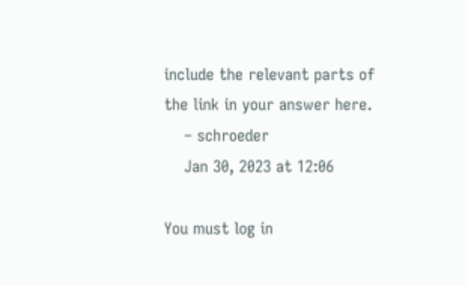include the relevant parts of the link in your answer here.
    – schroeder
    Jan 30, 2023 at 12:06

You must log in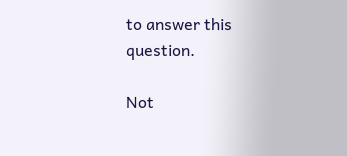to answer this question.

Not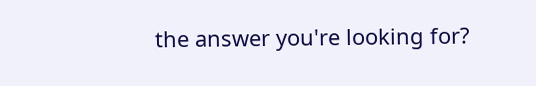the answer you're looking for?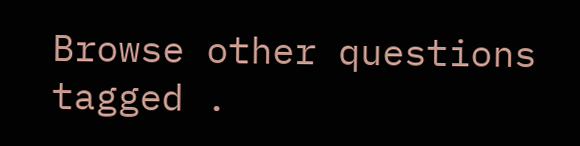Browse other questions tagged .